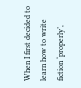When I first decided to learn how to write fiction ‘properly’,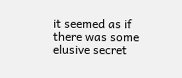it seemed as if there was some elusive secret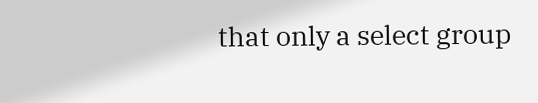that only a select group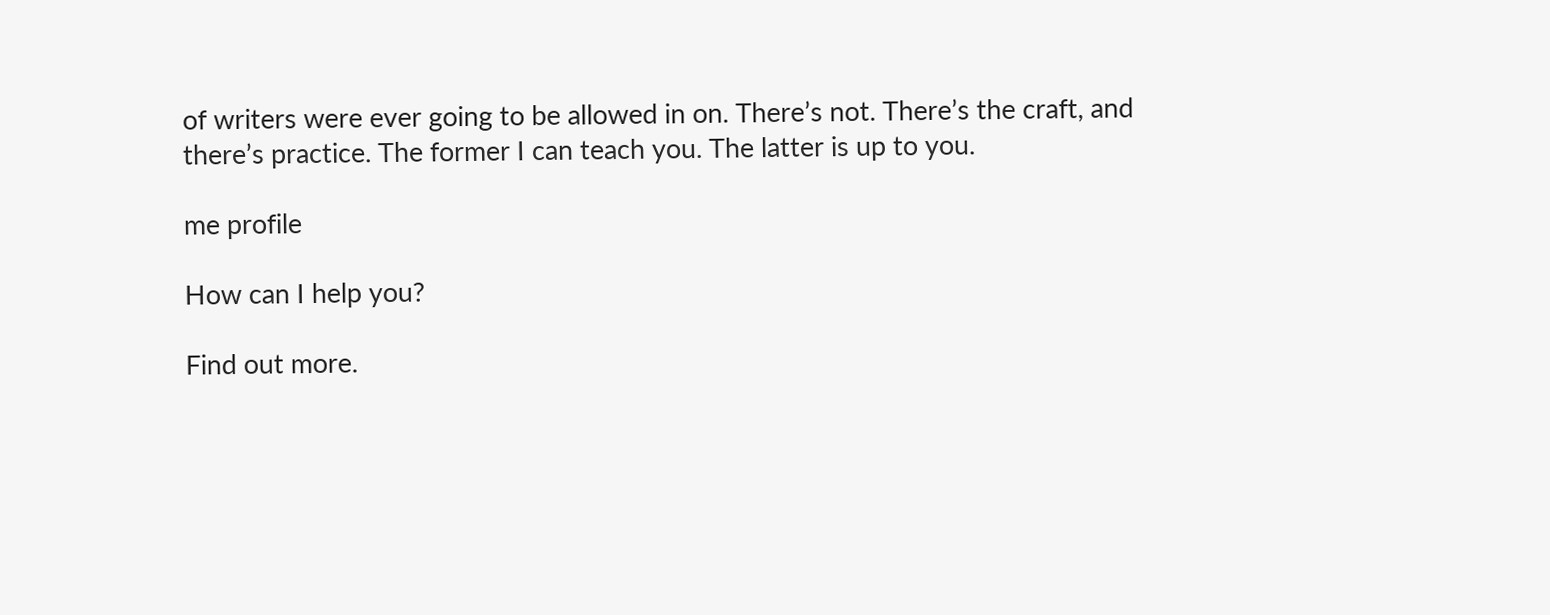of writers were ever going to be allowed in on. There’s not. There’s the craft, and there’s practice. The former I can teach you. The latter is up to you.

me profile

How can I help you?

Find out more.